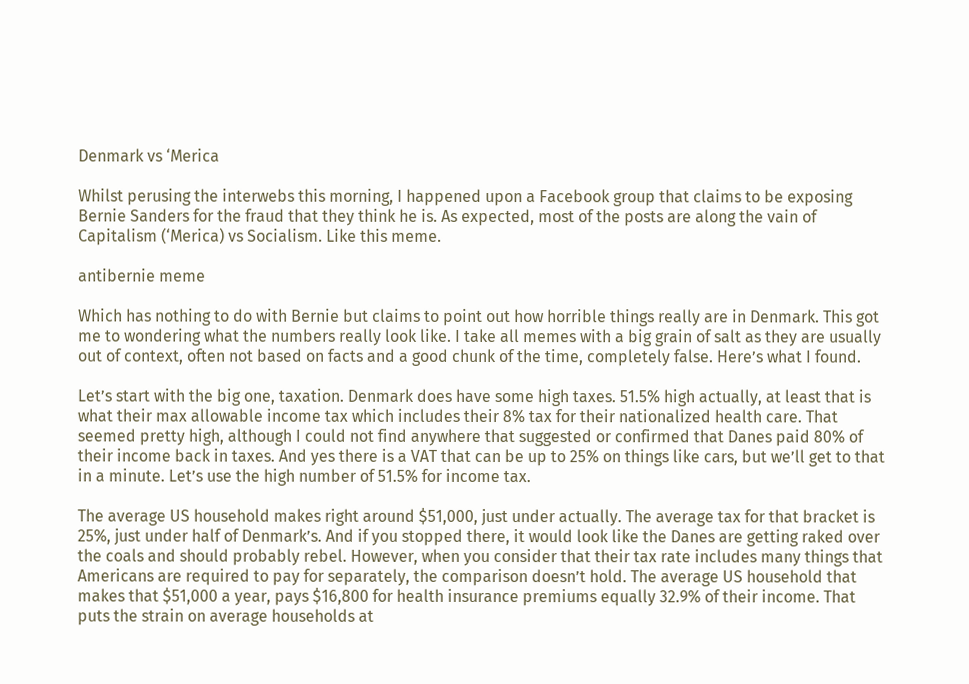Denmark vs ‘Merica

Whilst perusing the interwebs this morning, I happened upon a Facebook group that claims to be exposing Bernie Sanders for the fraud that they think he is. As expected, most of the posts are along the vain of Capitalism (‘Merica) vs Socialism. Like this meme.

antibernie meme

Which has nothing to do with Bernie but claims to point out how horrible things really are in Denmark. This got me to wondering what the numbers really look like. I take all memes with a big grain of salt as they are usually out of context, often not based on facts and a good chunk of the time, completely false. Here’s what I found.

Let’s start with the big one, taxation. Denmark does have some high taxes. 51.5% high actually, at least that is what their max allowable income tax which includes their 8% tax for their nationalized health care. That seemed pretty high, although I could not find anywhere that suggested or confirmed that Danes paid 80% of their income back in taxes. And yes there is a VAT that can be up to 25% on things like cars, but we’ll get to that in a minute. Let’s use the high number of 51.5% for income tax.

The average US household makes right around $51,000, just under actually. The average tax for that bracket is 25%, just under half of Denmark’s. And if you stopped there, it would look like the Danes are getting raked over the coals and should probably rebel. However, when you consider that their tax rate includes many things that Americans are required to pay for separately, the comparison doesn’t hold. The average US household that makes that $51,000 a year, pays $16,800 for health insurance premiums equally 32.9% of their income. That puts the strain on average households at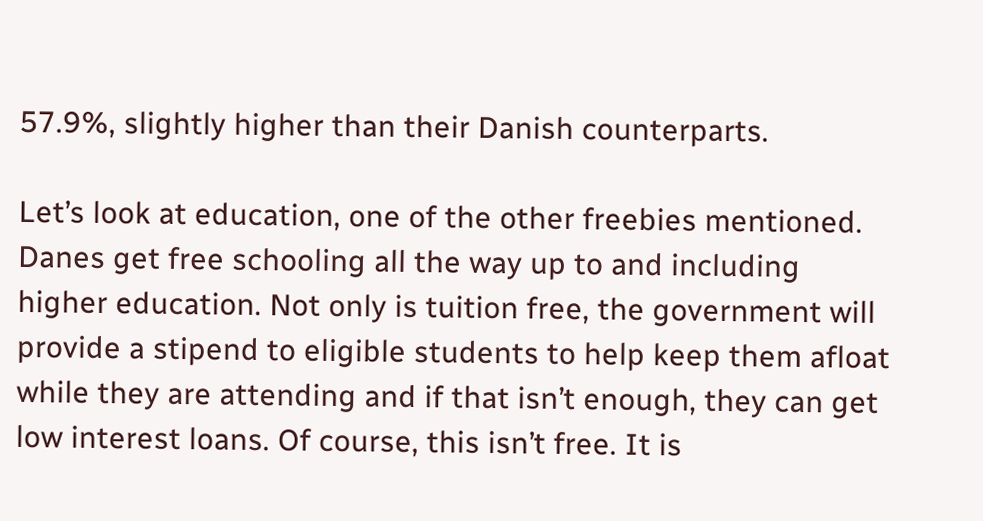57.9%, slightly higher than their Danish counterparts.

Let’s look at education, one of the other freebies mentioned. Danes get free schooling all the way up to and including higher education. Not only is tuition free, the government will provide a stipend to eligible students to help keep them afloat while they are attending and if that isn’t enough, they can get low interest loans. Of course, this isn’t free. It is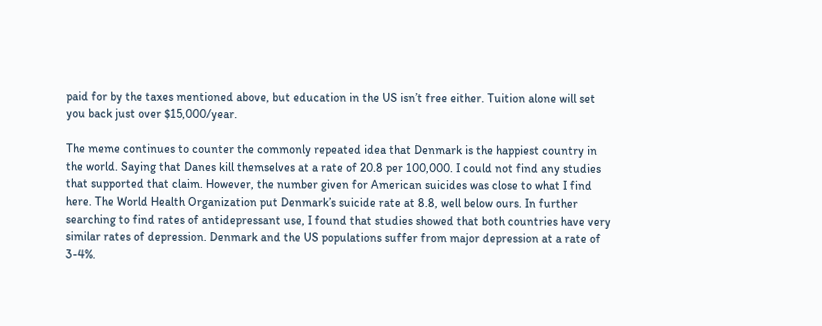paid for by the taxes mentioned above, but education in the US isn’t free either. Tuition alone will set you back just over $15,000/year.

The meme continues to counter the commonly repeated idea that Denmark is the happiest country in the world. Saying that Danes kill themselves at a rate of 20.8 per 100,000. I could not find any studies that supported that claim. However, the number given for American suicides was close to what I find here. The World Health Organization put Denmark’s suicide rate at 8.8, well below ours. In further searching to find rates of antidepressant use, I found that studies showed that both countries have very similar rates of depression. Denmark and the US populations suffer from major depression at a rate of 3-4%.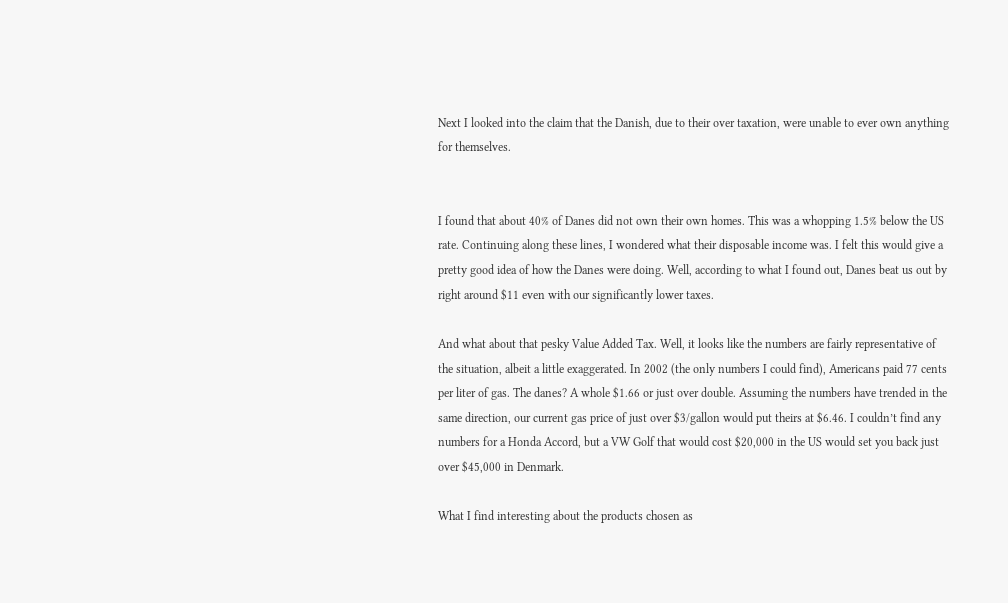Next I looked into the claim that the Danish, due to their over taxation, were unable to ever own anything for themselves.


I found that about 40% of Danes did not own their own homes. This was a whopping 1.5% below the US rate. Continuing along these lines, I wondered what their disposable income was. I felt this would give a pretty good idea of how the Danes were doing. Well, according to what I found out, Danes beat us out by right around $11 even with our significantly lower taxes.

And what about that pesky Value Added Tax. Well, it looks like the numbers are fairly representative of the situation, albeit a little exaggerated. In 2002 (the only numbers I could find), Americans paid 77 cents per liter of gas. The danes? A whole $1.66 or just over double. Assuming the numbers have trended in the same direction, our current gas price of just over $3/gallon would put theirs at $6.46. I couldn’t find any numbers for a Honda Accord, but a VW Golf that would cost $20,000 in the US would set you back just over $45,000 in Denmark.

What I find interesting about the products chosen as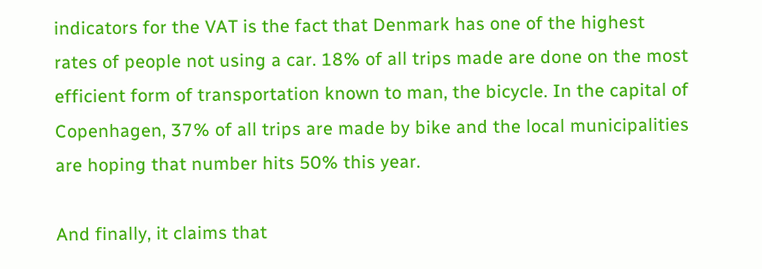indicators for the VAT is the fact that Denmark has one of the highest rates of people not using a car. 18% of all trips made are done on the most efficient form of transportation known to man, the bicycle. In the capital of Copenhagen, 37% of all trips are made by bike and the local municipalities are hoping that number hits 50% this year.

And finally, it claims that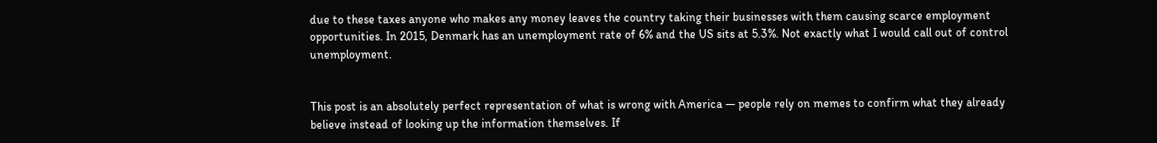due to these taxes anyone who makes any money leaves the country taking their businesses with them causing scarce employment opportunities. In 2015, Denmark has an unemployment rate of 6% and the US sits at 5.3%. Not exactly what I would call out of control unemployment.


This post is an absolutely perfect representation of what is wrong with America — people rely on memes to confirm what they already believe instead of looking up the information themselves. If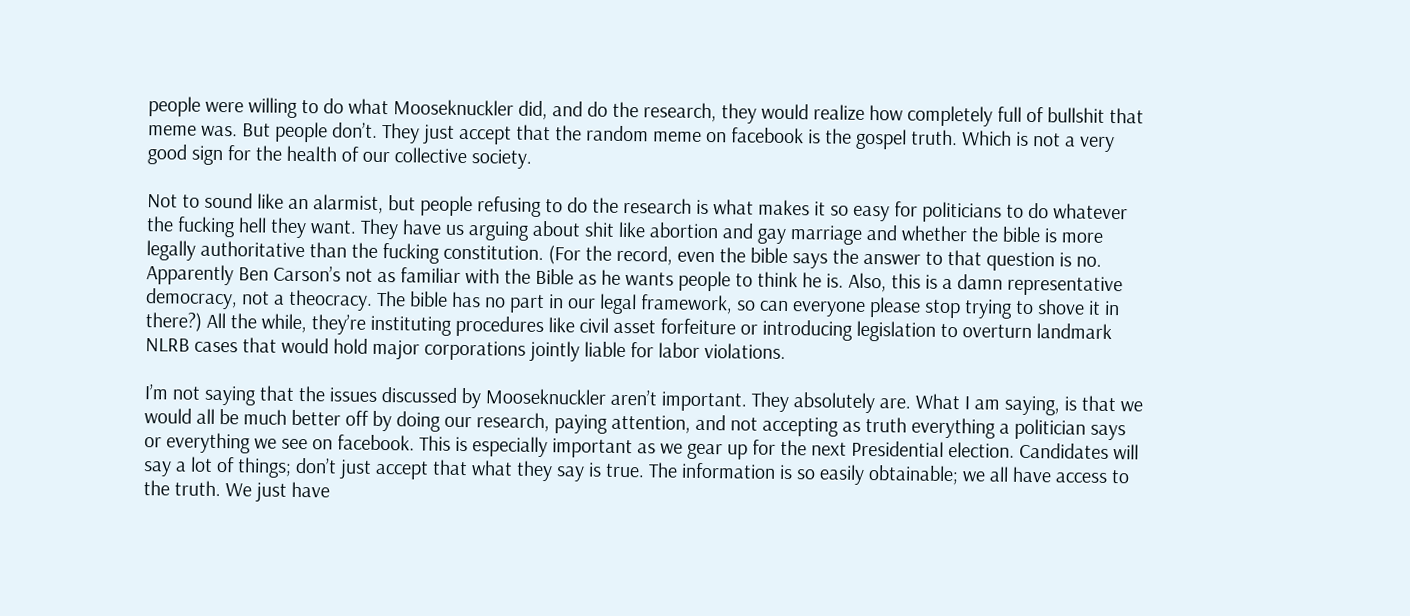people were willing to do what Mooseknuckler did, and do the research, they would realize how completely full of bullshit that meme was. But people don’t. They just accept that the random meme on facebook is the gospel truth. Which is not a very good sign for the health of our collective society.

Not to sound like an alarmist, but people refusing to do the research is what makes it so easy for politicians to do whatever the fucking hell they want. They have us arguing about shit like abortion and gay marriage and whether the bible is more legally authoritative than the fucking constitution. (For the record, even the bible says the answer to that question is no. Apparently Ben Carson’s not as familiar with the Bible as he wants people to think he is. Also, this is a damn representative democracy, not a theocracy. The bible has no part in our legal framework, so can everyone please stop trying to shove it in there?) All the while, they’re instituting procedures like civil asset forfeiture or introducing legislation to overturn landmark NLRB cases that would hold major corporations jointly liable for labor violations.

I’m not saying that the issues discussed by Mooseknuckler aren’t important. They absolutely are. What I am saying, is that we would all be much better off by doing our research, paying attention, and not accepting as truth everything a politician says or everything we see on facebook. This is especially important as we gear up for the next Presidential election. Candidates will say a lot of things; don’t just accept that what they say is true. The information is so easily obtainable; we all have access to the truth. We just have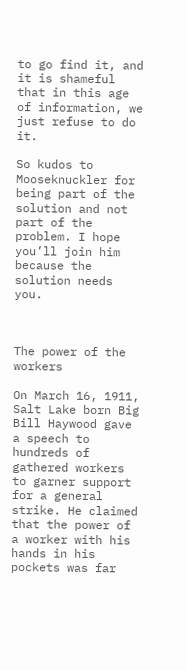to go find it, and it is shameful that in this age of information, we just refuse to do it.

So kudos to Mooseknuckler for being part of the solution and not part of the problem. I hope you’ll join him because the solution needs you.



The power of the workers

On March 16, 1911, Salt Lake born Big Bill Haywood gave a speech to hundreds of gathered workers to garner support for a general strike. He claimed that the power of a worker with his hands in his pockets was far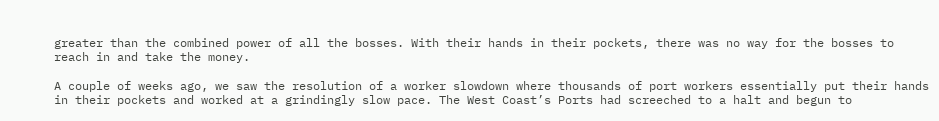greater than the combined power of all the bosses. With their hands in their pockets, there was no way for the bosses to reach in and take the money.

A couple of weeks ago, we saw the resolution of a worker slowdown where thousands of port workers essentially put their hands in their pockets and worked at a grindingly slow pace. The West Coast’s Ports had screeched to a halt and begun to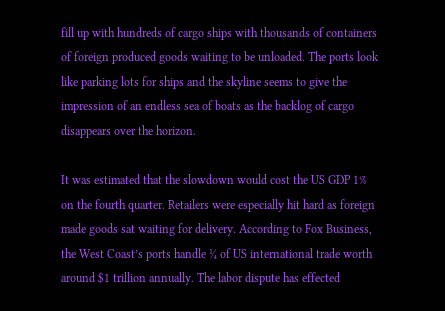fill up with hundreds of cargo ships with thousands of containers of foreign produced goods waiting to be unloaded. The ports look like parking lots for ships and the skyline seems to give the impression of an endless sea of boats as the backlog of cargo disappears over the horizon.

It was estimated that the slowdown would cost the US GDP 1% on the fourth quarter. Retailers were especially hit hard as foreign made goods sat waiting for delivery. According to Fox Business, the West Coast’s ports handle ¼ of US international trade worth around $1 trillion annually. The labor dispute has effected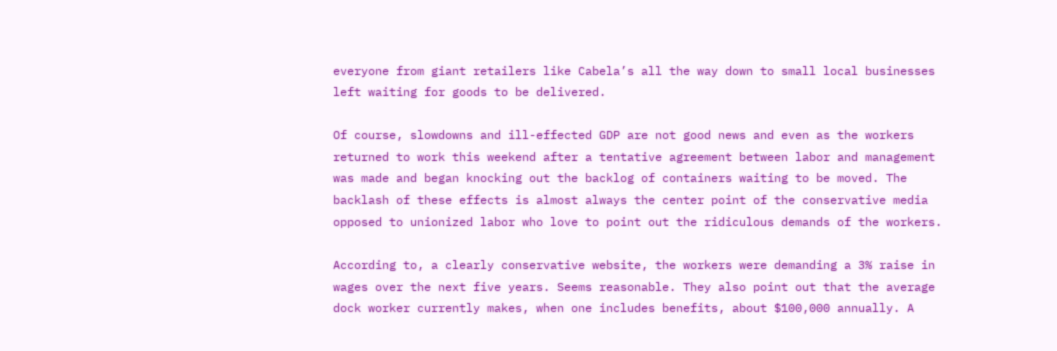everyone from giant retailers like Cabela’s all the way down to small local businesses left waiting for goods to be delivered.

Of course, slowdowns and ill-effected GDP are not good news and even as the workers returned to work this weekend after a tentative agreement between labor and management was made and began knocking out the backlog of containers waiting to be moved. The backlash of these effects is almost always the center point of the conservative media opposed to unionized labor who love to point out the ridiculous demands of the workers.

According to, a clearly conservative website, the workers were demanding a 3% raise in wages over the next five years. Seems reasonable. They also point out that the average dock worker currently makes, when one includes benefits, about $100,000 annually. A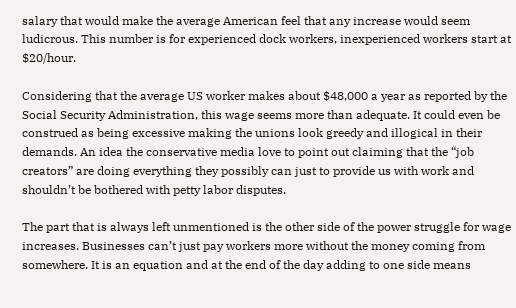salary that would make the average American feel that any increase would seem ludicrous. This number is for experienced dock workers, inexperienced workers start at $20/hour.

Considering that the average US worker makes about $48,000 a year as reported by the Social Security Administration, this wage seems more than adequate. It could even be construed as being excessive making the unions look greedy and illogical in their demands. An idea the conservative media love to point out claiming that the “job creators” are doing everything they possibly can just to provide us with work and shouldn’t be bothered with petty labor disputes.

The part that is always left unmentioned is the other side of the power struggle for wage increases. Businesses can’t just pay workers more without the money coming from somewhere. It is an equation and at the end of the day adding to one side means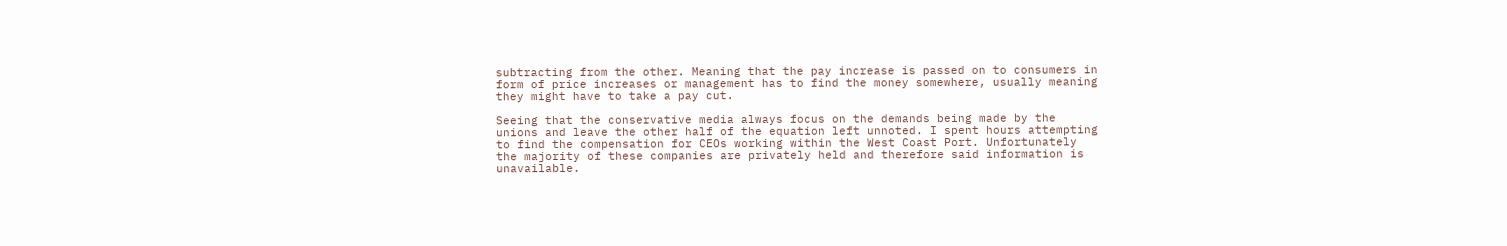subtracting from the other. Meaning that the pay increase is passed on to consumers in form of price increases or management has to find the money somewhere, usually meaning they might have to take a pay cut.

Seeing that the conservative media always focus on the demands being made by the unions and leave the other half of the equation left unnoted. I spent hours attempting to find the compensation for CEOs working within the West Coast Port. Unfortunately the majority of these companies are privately held and therefore said information is unavailable.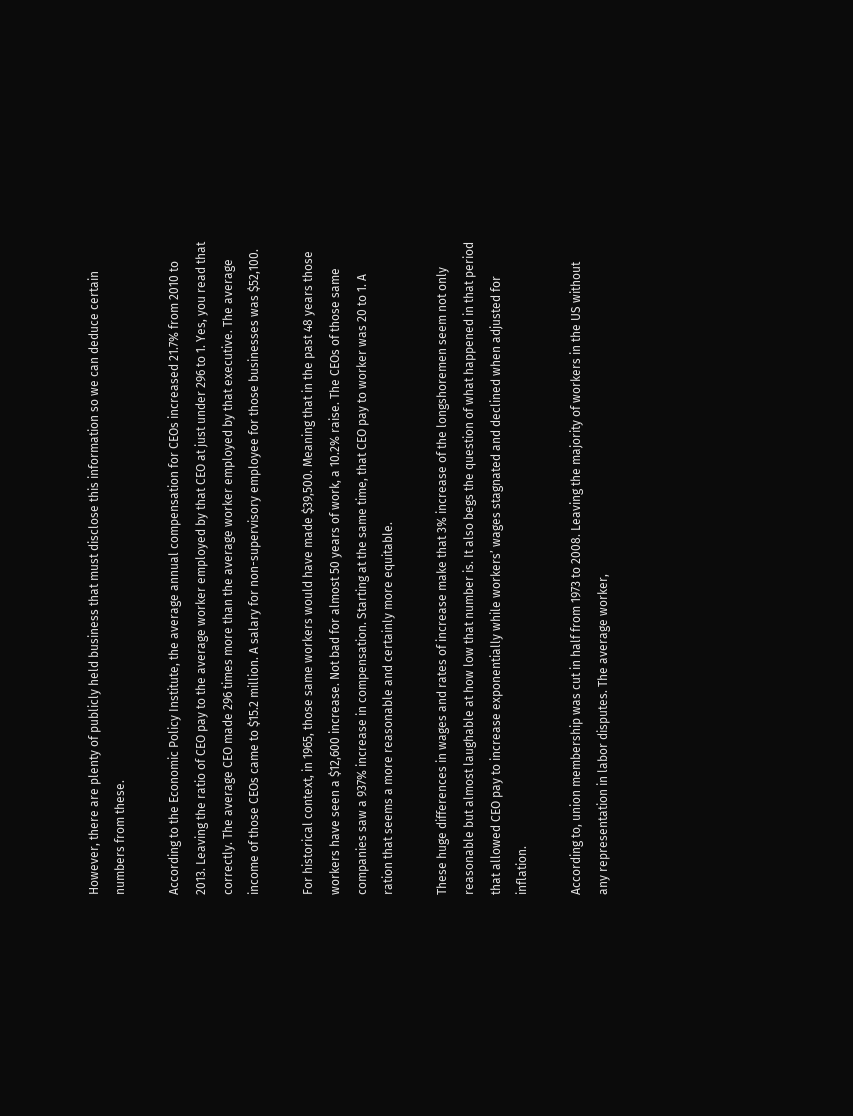However, there are plenty of publicly held business that must disclose this information so we can deduce certain numbers from these.

According to the Economic Policy Institute, the average annual compensation for CEOs increased 21.7% from 2010 to 2013. Leaving the ratio of CEO pay to the average worker employed by that CEO at just under 296 to 1. Yes, you read that correctly. The average CEO made 296 times more than the average worker employed by that executive. The average income of those CEOs came to $15.2 million. A salary for non-supervisory employee for those businesses was $52,100.

For historical context, in 1965, those same workers would have made $39,500. Meaning that in the past 48 years those workers have seen a $12,600 increase. Not bad for almost 50 years of work, a 10.2% raise. The CEOs of those same companies saw a 937% increase in compensation. Starting at the same time, that CEO pay to worker was 20 to 1. A ration that seems a more reasonable and certainly more equitable.

These huge differences in wages and rates of increase make that 3% increase of the longshoremen seem not only reasonable but almost laughable at how low that number is. It also begs the question of what happened in that period that allowed CEO pay to increase exponentially while workers’ wages stagnated and declined when adjusted for inflation.

According to, union membership was cut in half from 1973 to 2008. Leaving the majority of workers in the US without any representation in labor disputes. The average worker,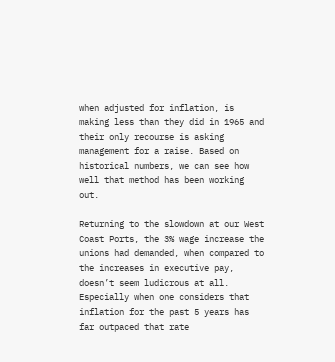when adjusted for inflation, is making less than they did in 1965 and their only recourse is asking management for a raise. Based on historical numbers, we can see how well that method has been working out.

Returning to the slowdown at our West Coast Ports, the 3% wage increase the unions had demanded, when compared to the increases in executive pay, doesn’t seem ludicrous at all. Especially when one considers that inflation for the past 5 years has far outpaced that rate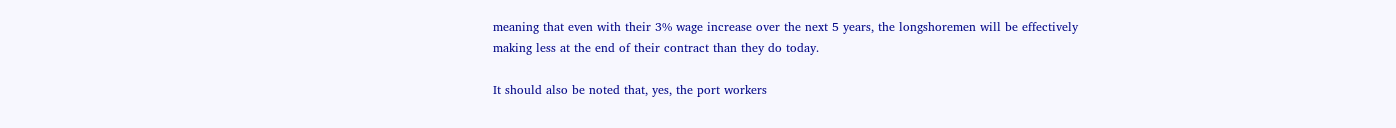meaning that even with their 3% wage increase over the next 5 years, the longshoremen will be effectively making less at the end of their contract than they do today.

It should also be noted that, yes, the port workers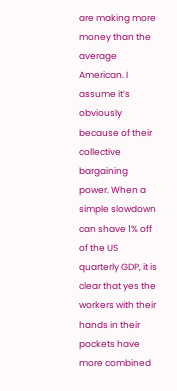are making more money than the average American. I assume it’s obviously because of their collective bargaining power. When a simple slowdown can shave 1% off of the US quarterly GDP, it is clear that yes the workers with their hands in their pockets have more combined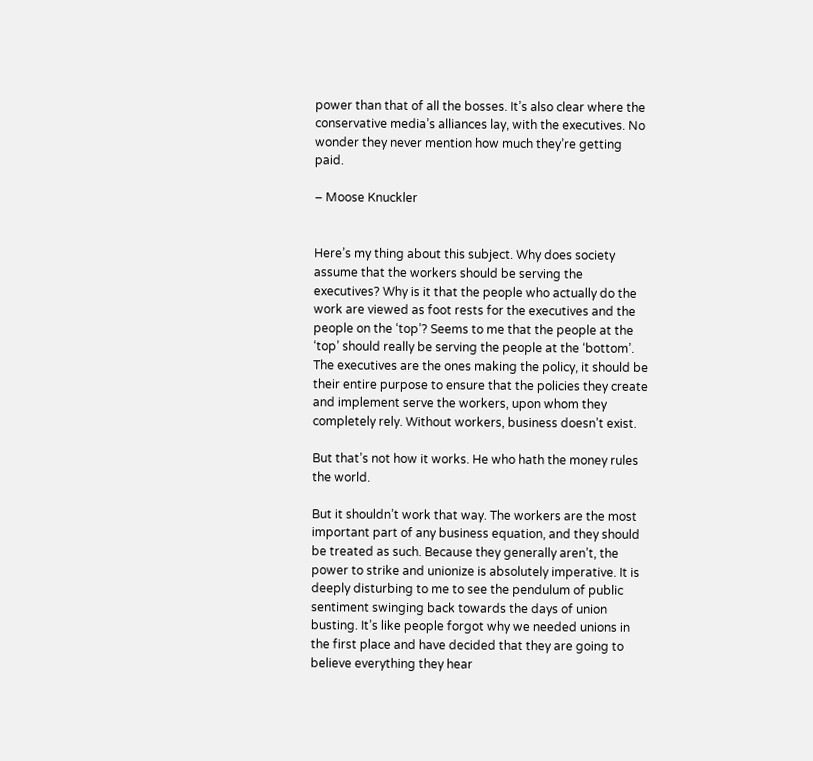power than that of all the bosses. It’s also clear where the conservative media’s alliances lay, with the executives. No wonder they never mention how much they’re getting paid.

– Moose Knuckler


Here’s my thing about this subject. Why does society assume that the workers should be serving the executives? Why is it that the people who actually do the work are viewed as foot rests for the executives and the people on the ‘top’? Seems to me that the people at the ‘top’ should really be serving the people at the ‘bottom’. The executives are the ones making the policy, it should be their entire purpose to ensure that the policies they create and implement serve the workers, upon whom they completely rely. Without workers, business doesn’t exist.

But that’s not how it works. He who hath the money rules the world.

But it shouldn’t work that way. The workers are the most important part of any business equation, and they should be treated as such. Because they generally aren’t, the power to strike and unionize is absolutely imperative. It is deeply disturbing to me to see the pendulum of public sentiment swinging back towards the days of union busting. It’s like people forgot why we needed unions in the first place and have decided that they are going to believe everything they hear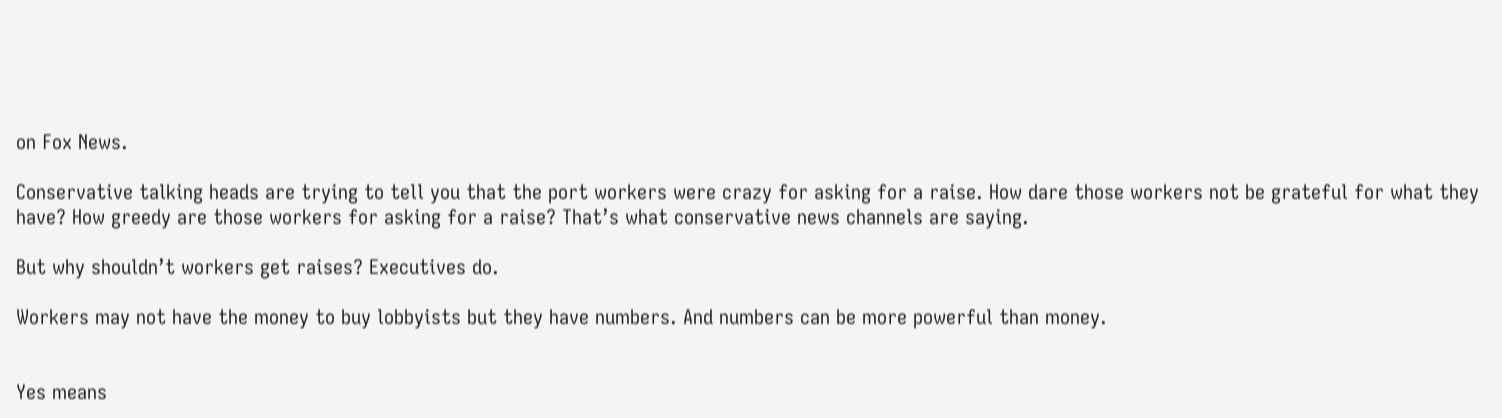on Fox News.

Conservative talking heads are trying to tell you that the port workers were crazy for asking for a raise. How dare those workers not be grateful for what they have? How greedy are those workers for asking for a raise? That’s what conservative news channels are saying.

But why shouldn’t workers get raises? Executives do.

Workers may not have the money to buy lobbyists but they have numbers. And numbers can be more powerful than money.


Yes means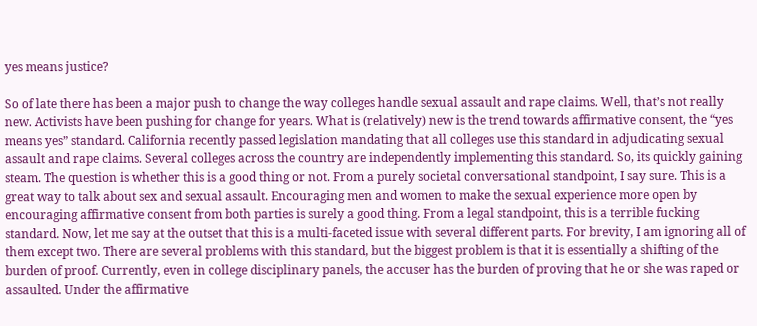yes means justice?

So of late there has been a major push to change the way colleges handle sexual assault and rape claims. Well, that’s not really new. Activists have been pushing for change for years. What is (relatively) new is the trend towards affirmative consent, the “yes means yes” standard. California recently passed legislation mandating that all colleges use this standard in adjudicating sexual assault and rape claims. Several colleges across the country are independently implementing this standard. So, its quickly gaining steam. The question is whether this is a good thing or not. From a purely societal conversational standpoint, I say sure. This is a great way to talk about sex and sexual assault. Encouraging men and women to make the sexual experience more open by encouraging affirmative consent from both parties is surely a good thing. From a legal standpoint, this is a terrible fucking standard. Now, let me say at the outset that this is a multi-faceted issue with several different parts. For brevity, I am ignoring all of them except two. There are several problems with this standard, but the biggest problem is that it is essentially a shifting of the burden of proof. Currently, even in college disciplinary panels, the accuser has the burden of proving that he or she was raped or assaulted. Under the affirmative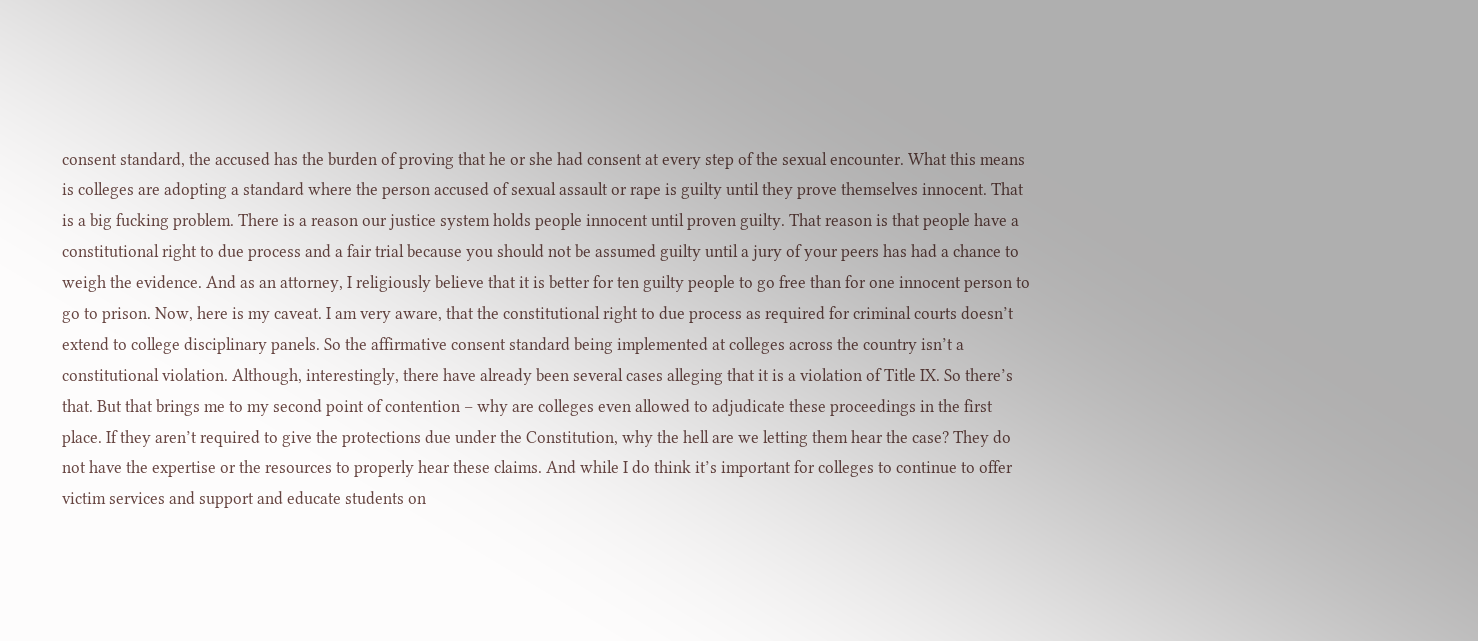consent standard, the accused has the burden of proving that he or she had consent at every step of the sexual encounter. What this means is colleges are adopting a standard where the person accused of sexual assault or rape is guilty until they prove themselves innocent. That is a big fucking problem. There is a reason our justice system holds people innocent until proven guilty. That reason is that people have a constitutional right to due process and a fair trial because you should not be assumed guilty until a jury of your peers has had a chance to weigh the evidence. And as an attorney, I religiously believe that it is better for ten guilty people to go free than for one innocent person to go to prison. Now, here is my caveat. I am very aware, that the constitutional right to due process as required for criminal courts doesn’t extend to college disciplinary panels. So the affirmative consent standard being implemented at colleges across the country isn’t a constitutional violation. Although, interestingly, there have already been several cases alleging that it is a violation of Title IX. So there’s that. But that brings me to my second point of contention – why are colleges even allowed to adjudicate these proceedings in the first place. If they aren’t required to give the protections due under the Constitution, why the hell are we letting them hear the case? They do not have the expertise or the resources to properly hear these claims. And while I do think it’s important for colleges to continue to offer victim services and support and educate students on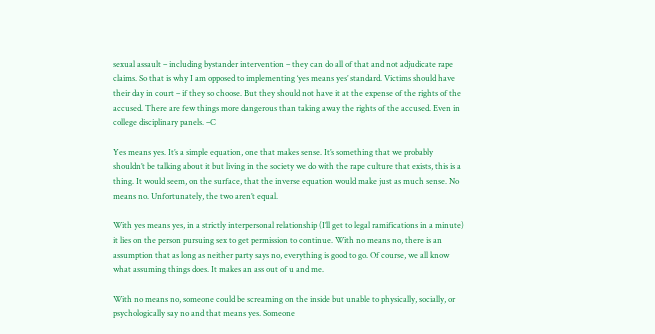sexual assault – including bystander intervention – they can do all of that and not adjudicate rape claims. So that is why I am opposed to implementing ‘yes means yes’ standard. Victims should have their day in court – if they so choose. But they should not have it at the expense of the rights of the accused. There are few things more dangerous than taking away the rights of the accused. Even in college disciplinary panels. –C

Yes means yes. It’s a simple equation, one that makes sense. It’s something that we probably shouldn’t be talking about it but living in the society we do with the rape culture that exists, this is a thing. It would seem, on the surface, that the inverse equation would make just as much sense. No means no. Unfortunately, the two aren’t equal.

With yes means yes, in a strictly interpersonal relationship (I’ll get to legal ramifications in a minute) it lies on the person pursuing sex to get permission to continue. With no means no, there is an assumption that as long as neither party says no, everything is good to go. Of course, we all know what assuming things does. It makes an ass out of u and me.

With no means no, someone could be screaming on the inside but unable to physically, socially, or psychologically say no and that means yes. Someone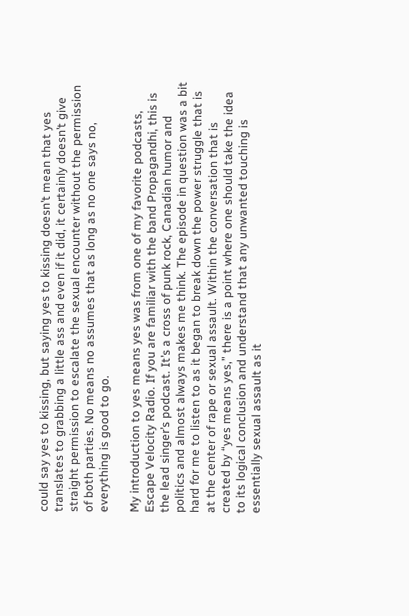could say yes to kissing, but saying yes to kissing doesn’t mean that yes translates to grabbing a little ass and even if it did, it certainly doesn’t give straight permission to escalate the sexual encounter without the permission of both parties. No means no assumes that as long as no one says no, everything is good to go.

My introduction to yes means yes was from one of my favorite podcasts, Escape Velocity Radio. If you are familiar with the band Propagandhi, this is the lead singer’s podcast. It’s a cross of punk rock, Canadian humor and politics and almost always makes me think. The episode in question was a bit hard for me to listen to as it began to break down the power struggle that is at the center of rape or sexual assault. Within the conversation that is created by “yes means yes,” there is a point where one should take the idea to its logical conclusion and understand that any unwanted touching is essentially sexual assault as it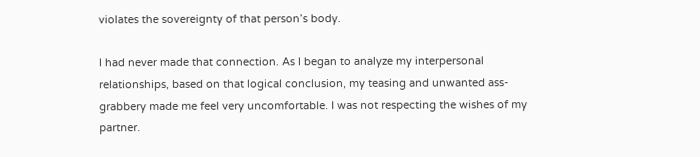violates the sovereignty of that person’s body.

I had never made that connection. As I began to analyze my interpersonal relationships, based on that logical conclusion, my teasing and unwanted ass-grabbery made me feel very uncomfortable. I was not respecting the wishes of my partner.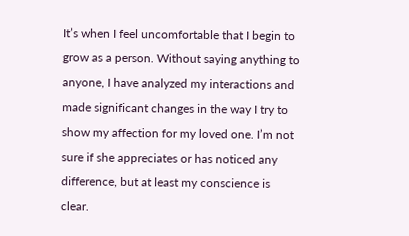It’s when I feel uncomfortable that I begin to grow as a person. Without saying anything to anyone, I have analyzed my interactions and made significant changes in the way I try to show my affection for my loved one. I’m not sure if she appreciates or has noticed any difference, but at least my conscience is clear.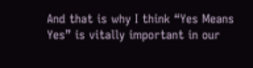And that is why I think “Yes Means Yes” is vitally important in our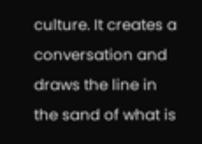culture. It creates a conversation and draws the line in the sand of what is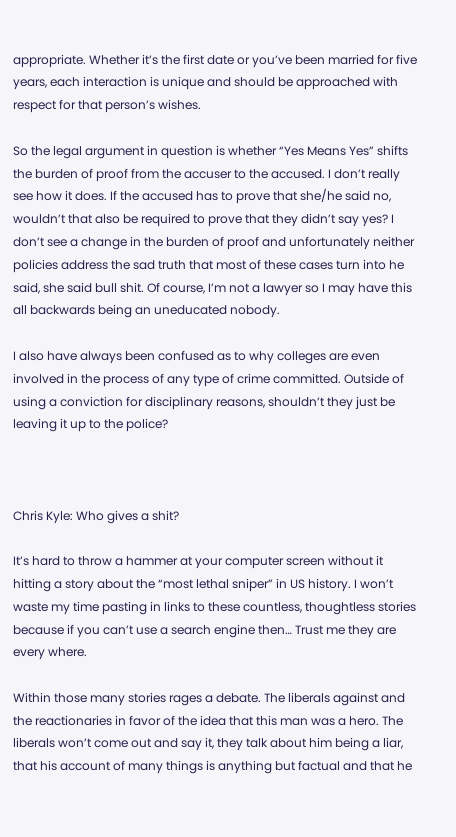appropriate. Whether it’s the first date or you’ve been married for five years, each interaction is unique and should be approached with respect for that person’s wishes.

So the legal argument in question is whether “Yes Means Yes” shifts the burden of proof from the accuser to the accused. I don’t really see how it does. If the accused has to prove that she/he said no, wouldn’t that also be required to prove that they didn’t say yes? I don’t see a change in the burden of proof and unfortunately neither policies address the sad truth that most of these cases turn into he said, she said bull shit. Of course, I’m not a lawyer so I may have this all backwards being an uneducated nobody.

I also have always been confused as to why colleges are even involved in the process of any type of crime committed. Outside of using a conviction for disciplinary reasons, shouldn’t they just be leaving it up to the police?



Chris Kyle: Who gives a shit?

It’s hard to throw a hammer at your computer screen without it hitting a story about the “most lethal sniper” in US history. I won’t waste my time pasting in links to these countless, thoughtless stories because if you can’t use a search engine then… Trust me they are every where.

Within those many stories rages a debate. The liberals against and the reactionaries in favor of the idea that this man was a hero. The liberals won’t come out and say it, they talk about him being a liar, that his account of many things is anything but factual and that he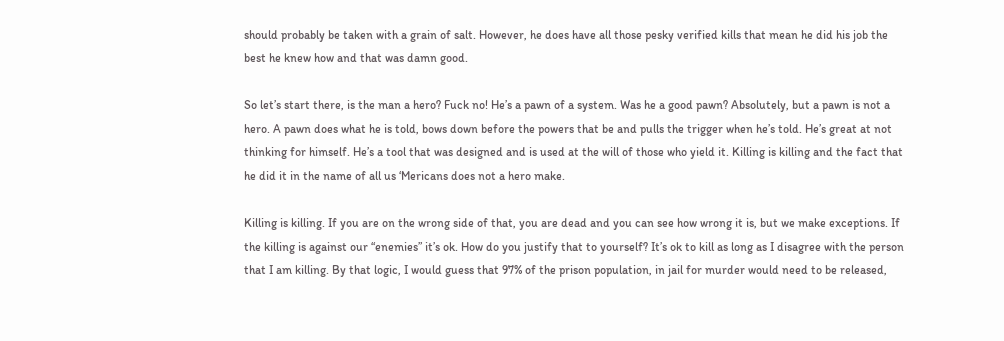should probably be taken with a grain of salt. However, he does have all those pesky verified kills that mean he did his job the best he knew how and that was damn good.

So let’s start there, is the man a hero? Fuck no! He’s a pawn of a system. Was he a good pawn? Absolutely, but a pawn is not a hero. A pawn does what he is told, bows down before the powers that be and pulls the trigger when he’s told. He’s great at not thinking for himself. He’s a tool that was designed and is used at the will of those who yield it. Killing is killing and the fact that he did it in the name of all us ‘Mericans does not a hero make.

Killing is killing. If you are on the wrong side of that, you are dead and you can see how wrong it is, but we make exceptions. If the killing is against our “enemies” it’s ok. How do you justify that to yourself? It’s ok to kill as long as I disagree with the person that I am killing. By that logic, I would guess that 97% of the prison population, in jail for murder would need to be released,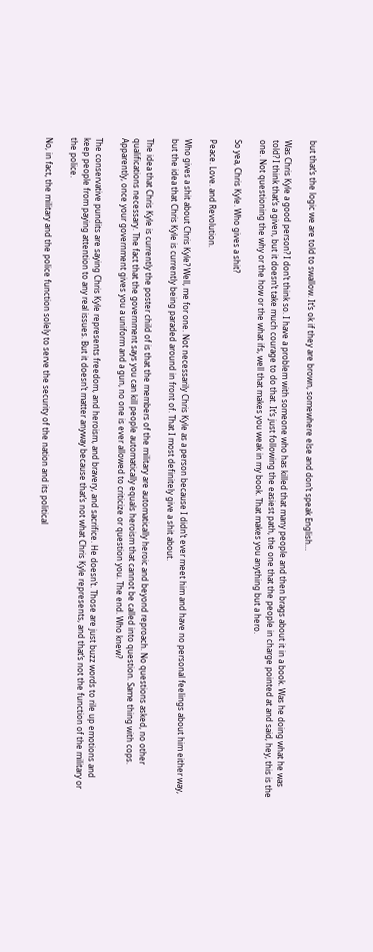but that’s the logic we are told to swallow. It’s ok if they are brown, somewhere else and don’t speak English…

Was Chris Kyle a good person? I don’t think so. I have a problem with someone who has killed that many people and then brags about it in a book. Was he doing what he was told? I think that’s a given, but it doesn’t take much courage to do that. It’s just following the easiest path, the one that the people in charge pointed at and said, hey, this is the one. Not questioning the why or the how or the what ifs, well that makes you weak in my book. That makes you anything but a hero.

So yea, Chris Kyle. Who gives a shit?

Peace. Love. and Revolution.

Who gives a shit about Chris Kyle? Well, me for one. Not necessarily Chris Kyle as a person because I didn’t ever meet him and have no personal feelings about him either way, but the idea that Chris Kyle is currently being paraded around in front of. That I most definitely give a shit about.

The idea that Chris Kyle is currently the poster child of is that the members of the military are automatically heroic and beyond reproach. No questions asked, no other qualifications necessary. The fact that the government says you can kill people automatically equals heroism that cannot be called into question. Same thing with cops. Apparently, once your government gives you a uniform and a gun, no one is ever allowed to criticize or question you. The end. Who knew?

The conservative pundits are saying Chris Kyle represents freedom, and heroism, and bravery, and sacrifice. He doesn’t. Those are just buzz words to rile up emotions and keep people from paying attention to any real issues. But it doesn’t matter anyway because that’s not what Chris Kyle represents, and that’s not the function of the military or the police.

No, in fact, the military and the police function solely to serve the security of the nation and its political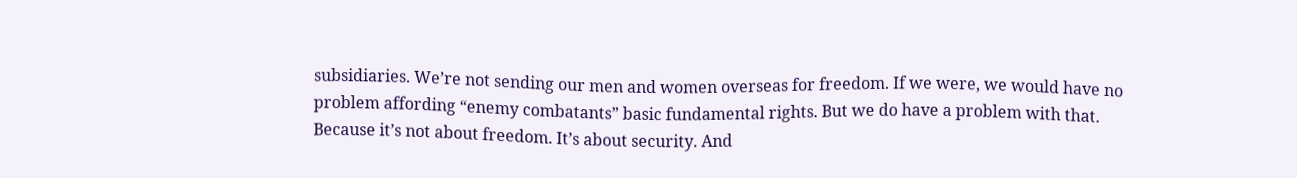subsidiaries. We’re not sending our men and women overseas for freedom. If we were, we would have no problem affording “enemy combatants” basic fundamental rights. But we do have a problem with that. Because it’s not about freedom. It’s about security. And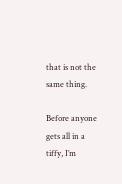that is not the same thing.

Before anyone gets all in a tiffy, I’m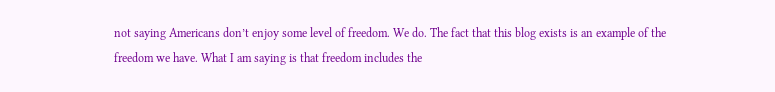not saying Americans don’t enjoy some level of freedom. We do. The fact that this blog exists is an example of the freedom we have. What I am saying is that freedom includes the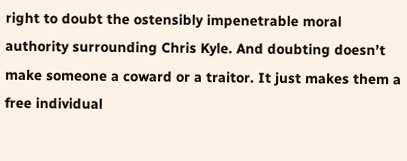right to doubt the ostensibly impenetrable moral authority surrounding Chris Kyle. And doubting doesn’t make someone a coward or a traitor. It just makes them a free individual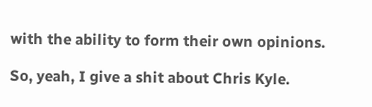with the ability to form their own opinions.

So, yeah, I give a shit about Chris Kyle.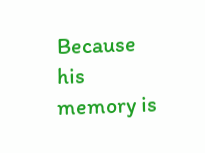Because his memory is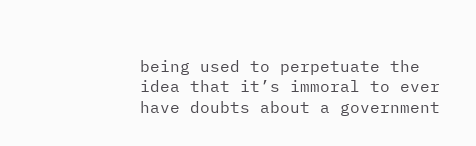being used to perpetuate the idea that it’s immoral to ever have doubts about a government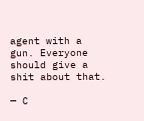agent with a gun. Everyone should give a shit about that.

— C